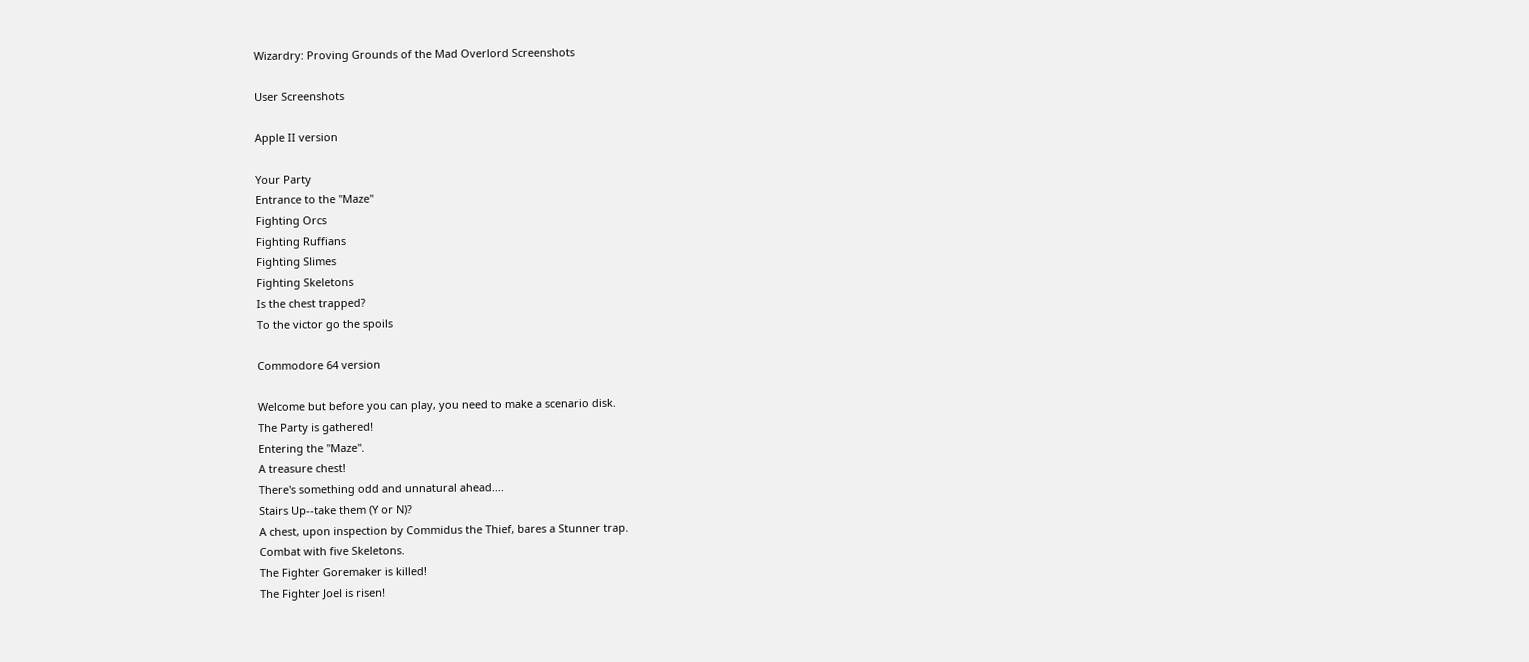Wizardry: Proving Grounds of the Mad Overlord Screenshots

User Screenshots

Apple II version

Your Party
Entrance to the "Maze"
Fighting Orcs
Fighting Ruffians
Fighting Slimes
Fighting Skeletons
Is the chest trapped?
To the victor go the spoils

Commodore 64 version

Welcome but before you can play, you need to make a scenario disk.
The Party is gathered!
Entering the "Maze".
A treasure chest!
There's something odd and unnatural ahead....
Stairs Up--take them (Y or N)?
A chest, upon inspection by Commidus the Thief, bares a Stunner trap.
Combat with five Skeletons.
The Fighter Goremaker is killed!
The Fighter Joel is risen!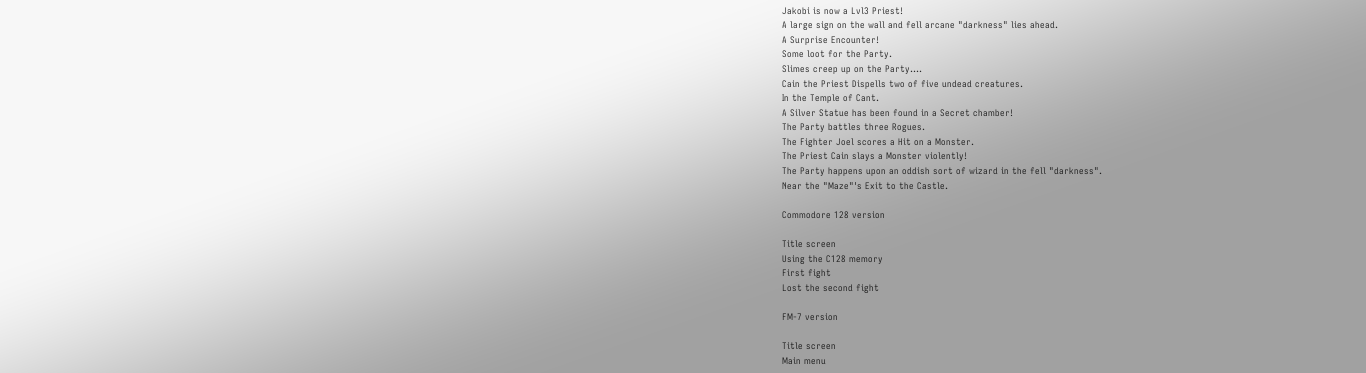Jakobi is now a Lvl3 Priest!
A large sign on the wall and fell arcane "darkness" lies ahead.
A Surprise Encounter!
Some loot for the Party.
Slimes creep up on the Party....
Cain the Priest Dispells two of five undead creatures.
In the Temple of Cant.
A Silver Statue has been found in a Secret chamber!
The Party battles three Rogues.
The Fighter Joel scores a Hit on a Monster.
The Priest Cain slays a Monster violently!
The Party happens upon an oddish sort of wizard in the fell "darkness".
Near the "Maze"'s Exit to the Castle.

Commodore 128 version

Title screen
Using the C128 memory
First fight
Lost the second fight

FM-7 version

Title screen
Main menu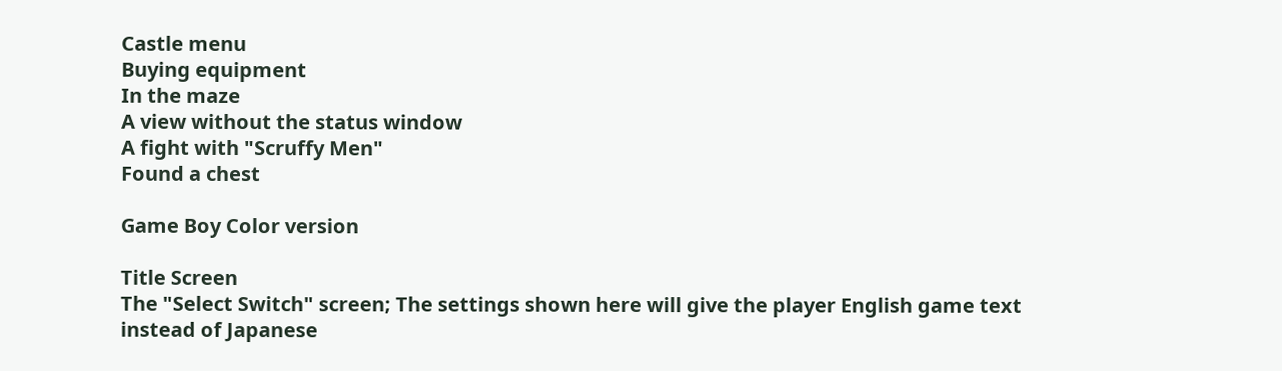Castle menu
Buying equipment
In the maze
A view without the status window
A fight with "Scruffy Men"
Found a chest

Game Boy Color version

Title Screen
The "Select Switch" screen; The settings shown here will give the player English game text instead of Japanese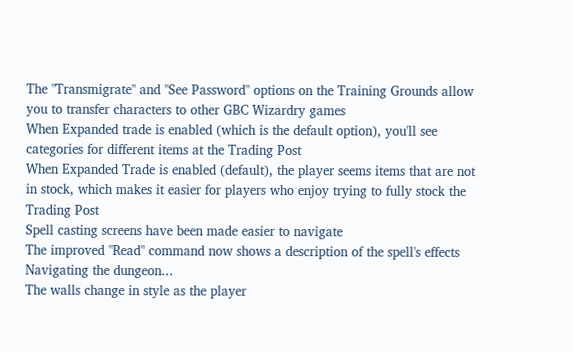The "Transmigrate" and "See Password" options on the Training Grounds allow you to transfer characters to other GBC Wizardry games
When Expanded trade is enabled (which is the default option), you'll see categories for different items at the Trading Post
When Expanded Trade is enabled (default), the player seems items that are not in stock, which makes it easier for players who enjoy trying to fully stock the Trading Post
Spell casting screens have been made easier to navigate
The improved "Read" command now shows a description of the spell's effects
Navigating the dungeon...
The walls change in style as the player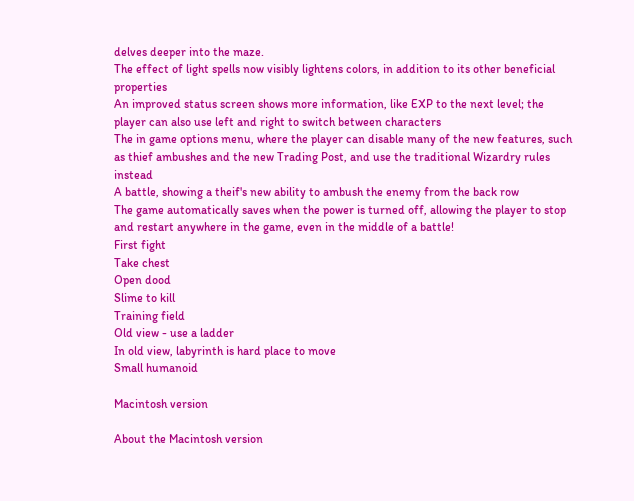delves deeper into the maze.
The effect of light spells now visibly lightens colors, in addition to its other beneficial properties
An improved status screen shows more information, like EXP to the next level; the player can also use left and right to switch between characters
The in game options menu, where the player can disable many of the new features, such as thief ambushes and the new Trading Post, and use the traditional Wizardry rules instead
A battle, showing a theif's new ability to ambush the enemy from the back row
The game automatically saves when the power is turned off, allowing the player to stop and restart anywhere in the game, even in the middle of a battle!
First fight
Take chest
Open dood
Slime to kill
Training field
Old view - use a ladder
In old view, labyrinth is hard place to move
Small humanoid

Macintosh version

About the Macintosh version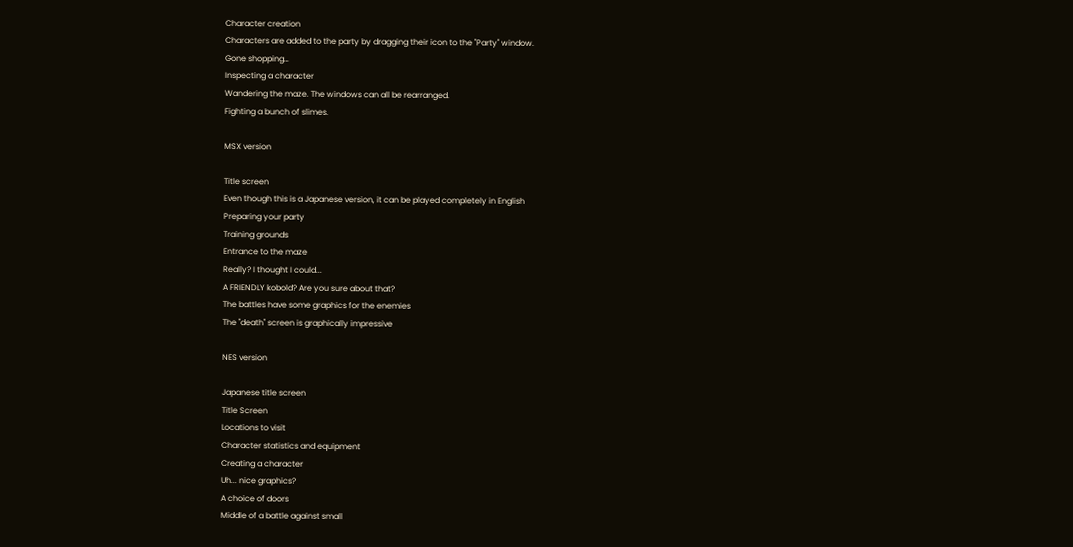Character creation
Characters are added to the party by dragging their icon to the "Party" window.
Gone shopping…
Inspecting a character
Wandering the maze. The windows can all be rearranged.
Fighting a bunch of slimes.

MSX version

Title screen
Even though this is a Japanese version, it can be played completely in English
Preparing your party
Training grounds
Entrance to the maze
Really? I thought I could...
A FRIENDLY kobold? Are you sure about that?
The battles have some graphics for the enemies
The "death" screen is graphically impressive

NES version

Japanese title screen
Title Screen
Locations to visit
Character statistics and equipment
Creating a character
Uh... nice graphics?
A choice of doors
Middle of a battle against small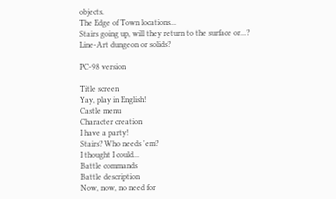objects.
The Edge of Town locations...
Stairs going up, will they return to the surface or...?
Line-Art dungeon or solids?

PC-98 version

Title screen
Yay, play in English!
Castle menu
Character creation
I have a party!
Stairs? Who needs 'em?
I thought I could...
Battle commands
Battle description
Now, now, no need for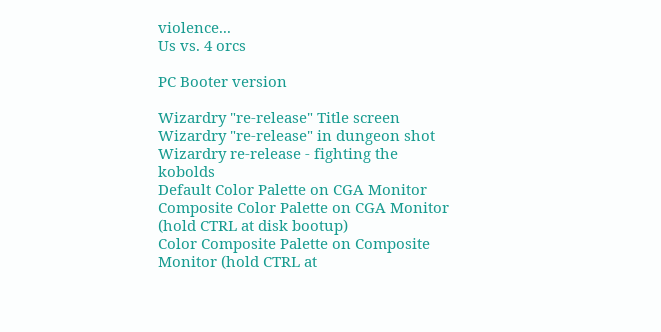violence...
Us vs. 4 orcs

PC Booter version

Wizardry "re-release" Title screen
Wizardry "re-release" in dungeon shot
Wizardry re-release - fighting the kobolds
Default Color Palette on CGA Monitor
Composite Color Palette on CGA Monitor (hold CTRL at disk bootup)
Color Composite Palette on Composite Monitor (hold CTRL at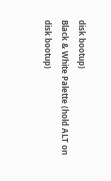disk bootup)
Black & White Palette (hold ALT on disk bootup)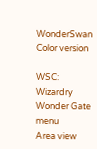WonderSwan Color version

WSC: Wizardry
Wonder Gate menu
Area view